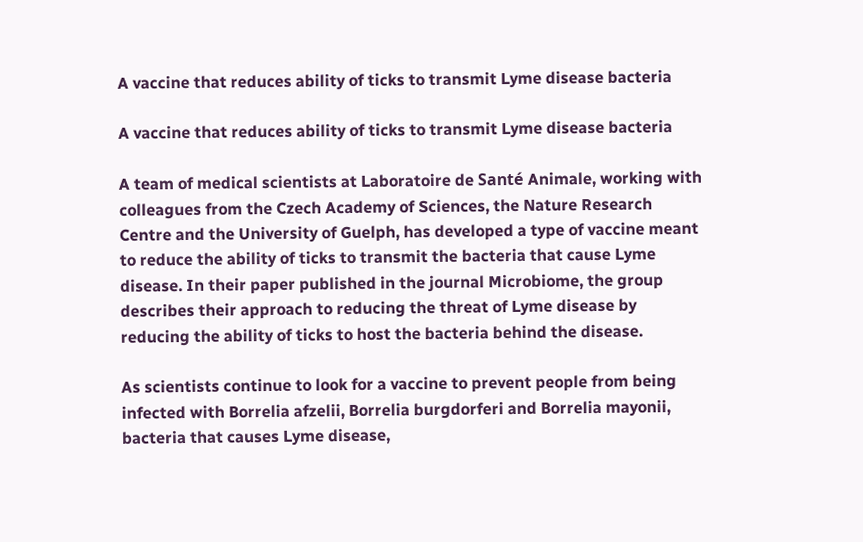A vaccine that reduces ability of ticks to transmit Lyme disease bacteria

A vaccine that reduces ability of ticks to transmit Lyme disease bacteria

A team of medical scientists at Laboratoire de Santé Animale, working with colleagues from the Czech Academy of Sciences, the Nature Research Centre and the University of Guelph, has developed a type of vaccine meant to reduce the ability of ticks to transmit the bacteria that cause Lyme disease. In their paper published in the journal Microbiome, the group describes their approach to reducing the threat of Lyme disease by reducing the ability of ticks to host the bacteria behind the disease.

As scientists continue to look for a vaccine to prevent people from being infected with Borrelia afzelii, Borrelia burgdorferi and Borrelia mayonii, bacteria that causes Lyme disease,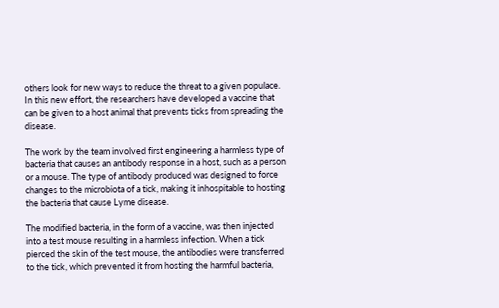others look for new ways to reduce the threat to a given populace. In this new effort, the researchers have developed a vaccine that can be given to a host animal that prevents ticks from spreading the disease.

The work by the team involved first engineering a harmless type of bacteria that causes an antibody response in a host, such as a person or a mouse. The type of antibody produced was designed to force changes to the microbiota of a tick, making it inhospitable to hosting the bacteria that cause Lyme disease.

The modified bacteria, in the form of a vaccine, was then injected into a test mouse resulting in a harmless infection. When a tick pierced the skin of the test mouse, the antibodies were transferred to the tick, which prevented it from hosting the harmful bacteria,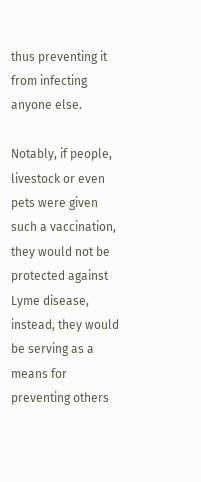thus preventing it from infecting anyone else.

Notably, if people, livestock or even pets were given such a vaccination, they would not be protected against Lyme disease, instead, they would be serving as a means for preventing others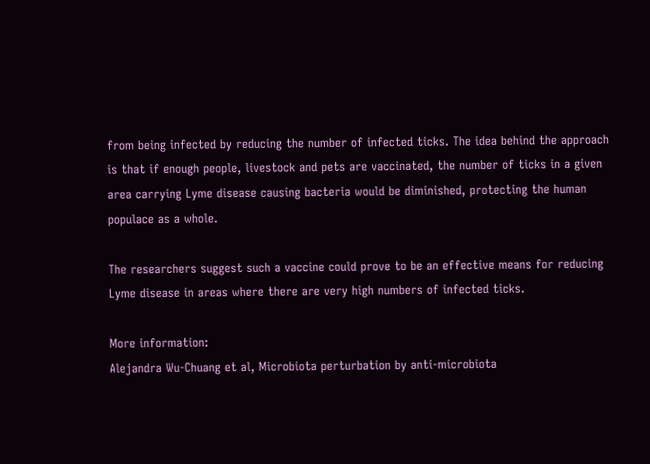from being infected by reducing the number of infected ticks. The idea behind the approach is that if enough people, livestock and pets are vaccinated, the number of ticks in a given area carrying Lyme disease causing bacteria would be diminished, protecting the human populace as a whole.

The researchers suggest such a vaccine could prove to be an effective means for reducing Lyme disease in areas where there are very high numbers of infected ticks.

More information:
Alejandra Wu-Chuang et al, Microbiota perturbation by anti-microbiota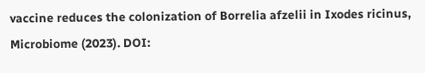vaccine reduces the colonization of Borrelia afzelii in Ixodes ricinus, Microbiome (2023). DOI: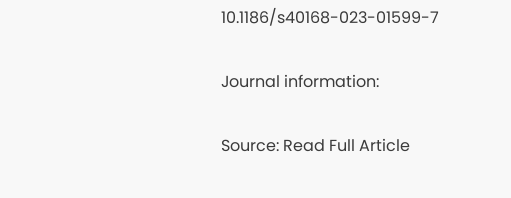10.1186/s40168-023-01599-7

Journal information:

Source: Read Full Article